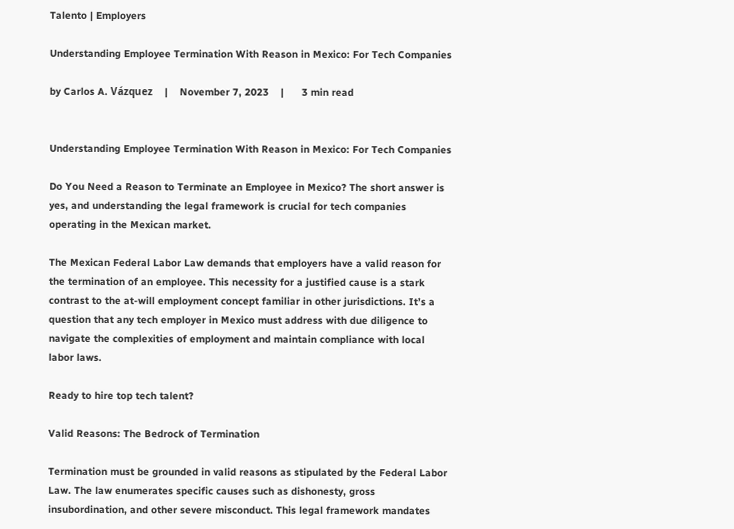Talento | Employers

Understanding Employee Termination With Reason in Mexico: For Tech Companies

by Carlos A. Vázquez    |    November 7, 2023    |      3 min read


Understanding Employee Termination With Reason in Mexico: For Tech Companies

Do You Need a Reason to Terminate an Employee in Mexico? The short answer is yes, and understanding the legal framework is crucial for tech companies operating in the Mexican market.

The Mexican Federal Labor Law demands that employers have a valid reason for the termination of an employee. This necessity for a justified cause is a stark contrast to the at-will employment concept familiar in other jurisdictions. It’s a question that any tech employer in Mexico must address with due diligence to navigate the complexities of employment and maintain compliance with local labor laws.

Ready to hire top tech talent?

Valid Reasons: The Bedrock of Termination

Termination must be grounded in valid reasons as stipulated by the Federal Labor Law. The law enumerates specific causes such as dishonesty, gross insubordination, and other severe misconduct. This legal framework mandates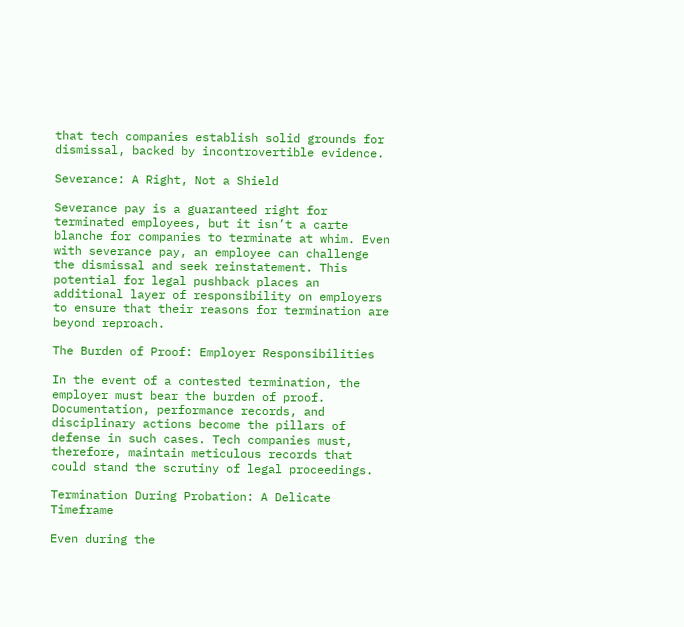that tech companies establish solid grounds for dismissal, backed by incontrovertible evidence.

Severance: A Right, Not a Shield

Severance pay is a guaranteed right for terminated employees, but it isn’t a carte blanche for companies to terminate at whim. Even with severance pay, an employee can challenge the dismissal and seek reinstatement. This potential for legal pushback places an additional layer of responsibility on employers to ensure that their reasons for termination are beyond reproach.

The Burden of Proof: Employer Responsibilities

In the event of a contested termination, the employer must bear the burden of proof. Documentation, performance records, and disciplinary actions become the pillars of defense in such cases. Tech companies must, therefore, maintain meticulous records that could stand the scrutiny of legal proceedings.

Termination During Probation: A Delicate Timeframe

Even during the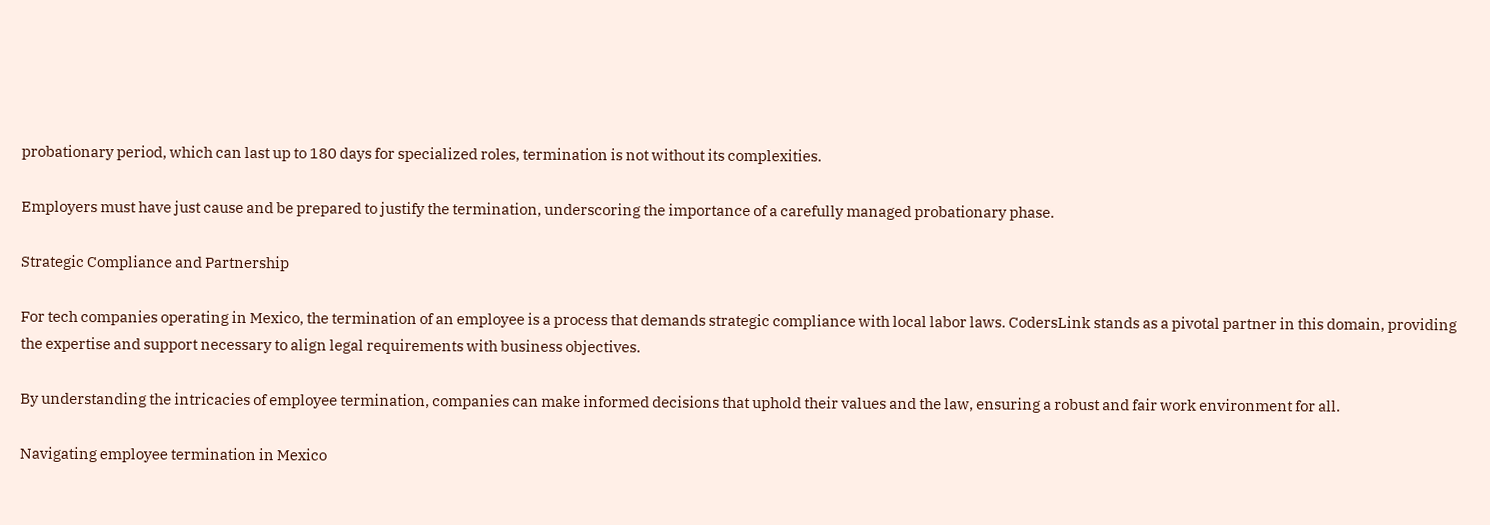probationary period, which can last up to 180 days for specialized roles, termination is not without its complexities.

Employers must have just cause and be prepared to justify the termination, underscoring the importance of a carefully managed probationary phase.

Strategic Compliance and Partnership

For tech companies operating in Mexico, the termination of an employee is a process that demands strategic compliance with local labor laws. CodersLink stands as a pivotal partner in this domain, providing the expertise and support necessary to align legal requirements with business objectives.

By understanding the intricacies of employee termination, companies can make informed decisions that uphold their values and the law, ensuring a robust and fair work environment for all.

Navigating employee termination in Mexico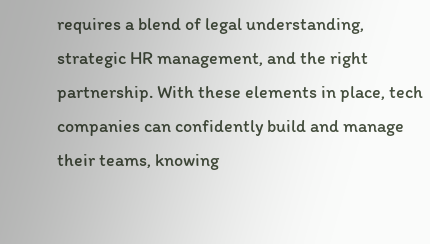requires a blend of legal understanding, strategic HR management, and the right partnership. With these elements in place, tech companies can confidently build and manage their teams, knowing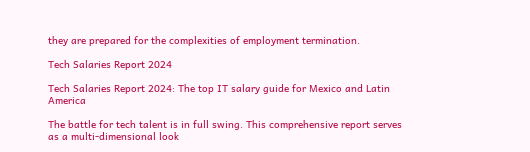they are prepared for the complexities of employment termination.

Tech Salaries Report 2024

Tech Salaries Report 2024: The top IT salary guide for Mexico and Latin America

The battle for tech talent is in full swing. This comprehensive report serves as a multi-dimensional look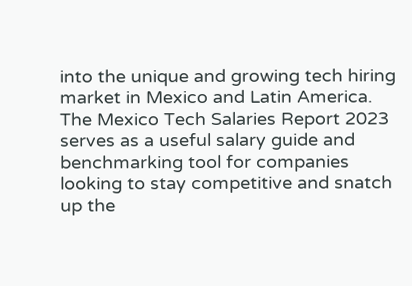into the unique and growing tech hiring market in Mexico and Latin America. The Mexico Tech Salaries Report 2023 serves as a useful salary guide and benchmarking tool for companies looking to stay competitive and snatch up the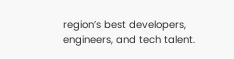region’s best developers, engineers, and tech talent.